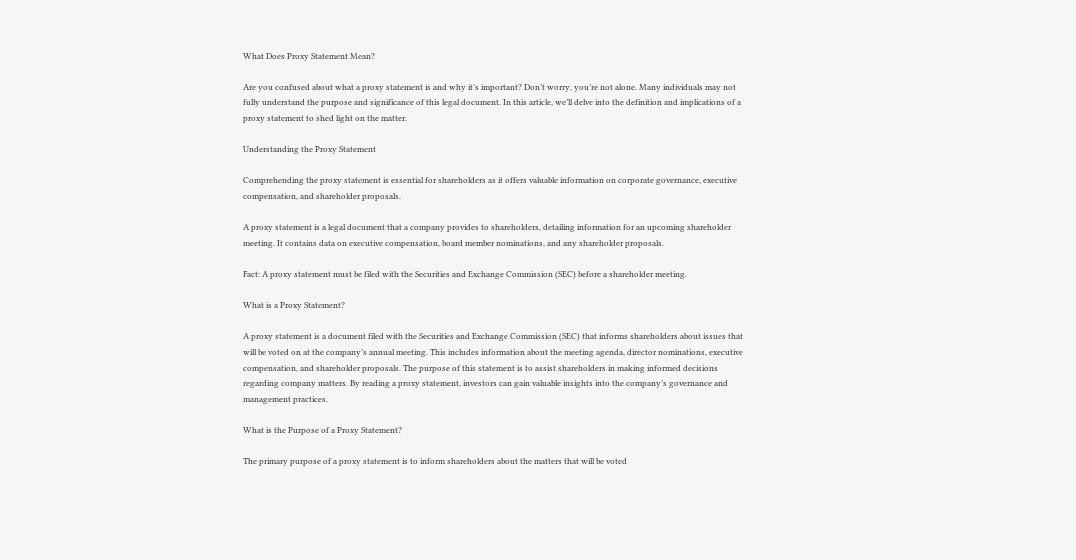What Does Proxy Statement Mean?

Are you confused about what a proxy statement is and why it’s important? Don’t worry, you’re not alone. Many individuals may not fully understand the purpose and significance of this legal document. In this article, we’ll delve into the definition and implications of a proxy statement to shed light on the matter.

Understanding the Proxy Statement

Comprehending the proxy statement is essential for shareholders as it offers valuable information on corporate governance, executive compensation, and shareholder proposals.

A proxy statement is a legal document that a company provides to shareholders, detailing information for an upcoming shareholder meeting. It contains data on executive compensation, board member nominations, and any shareholder proposals.

Fact: A proxy statement must be filed with the Securities and Exchange Commission (SEC) before a shareholder meeting.

What is a Proxy Statement?

A proxy statement is a document filed with the Securities and Exchange Commission (SEC) that informs shareholders about issues that will be voted on at the company’s annual meeting. This includes information about the meeting agenda, director nominations, executive compensation, and shareholder proposals. The purpose of this statement is to assist shareholders in making informed decisions regarding company matters. By reading a proxy statement, investors can gain valuable insights into the company’s governance and management practices.

What is the Purpose of a Proxy Statement?

The primary purpose of a proxy statement is to inform shareholders about the matters that will be voted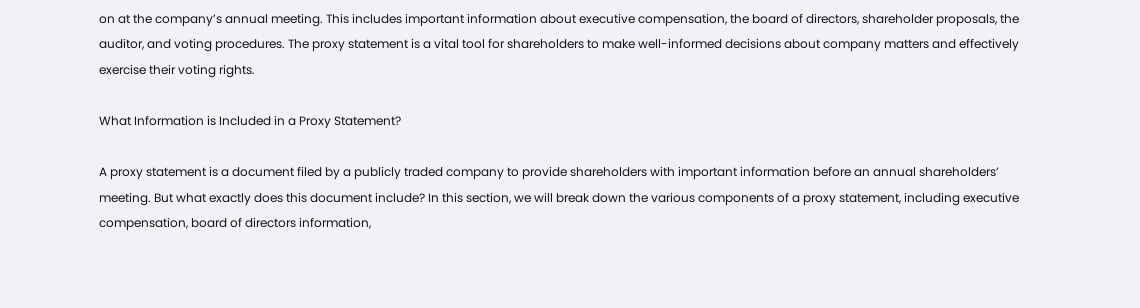on at the company’s annual meeting. This includes important information about executive compensation, the board of directors, shareholder proposals, the auditor, and voting procedures. The proxy statement is a vital tool for shareholders to make well-informed decisions about company matters and effectively exercise their voting rights.

What Information is Included in a Proxy Statement?

A proxy statement is a document filed by a publicly traded company to provide shareholders with important information before an annual shareholders’ meeting. But what exactly does this document include? In this section, we will break down the various components of a proxy statement, including executive compensation, board of directors information,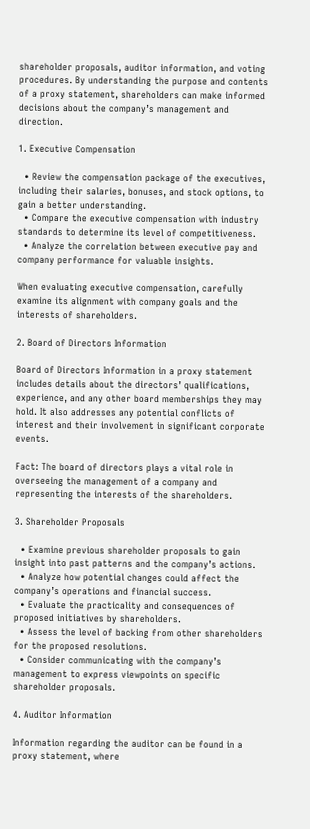shareholder proposals, auditor information, and voting procedures. By understanding the purpose and contents of a proxy statement, shareholders can make informed decisions about the company’s management and direction.

1. Executive Compensation

  • Review the compensation package of the executives, including their salaries, bonuses, and stock options, to gain a better understanding.
  • Compare the executive compensation with industry standards to determine its level of competitiveness.
  • Analyze the correlation between executive pay and company performance for valuable insights.

When evaluating executive compensation, carefully examine its alignment with company goals and the interests of shareholders.

2. Board of Directors Information

Board of Directors Information in a proxy statement includes details about the directors’ qualifications, experience, and any other board memberships they may hold. It also addresses any potential conflicts of interest and their involvement in significant corporate events.

Fact: The board of directors plays a vital role in overseeing the management of a company and representing the interests of the shareholders.

3. Shareholder Proposals

  • Examine previous shareholder proposals to gain insight into past patterns and the company’s actions.
  • Analyze how potential changes could affect the company’s operations and financial success.
  • Evaluate the practicality and consequences of proposed initiatives by shareholders.
  • Assess the level of backing from other shareholders for the proposed resolutions.
  • Consider communicating with the company’s management to express viewpoints on specific shareholder proposals.

4. Auditor Information

Information regarding the auditor can be found in a proxy statement, where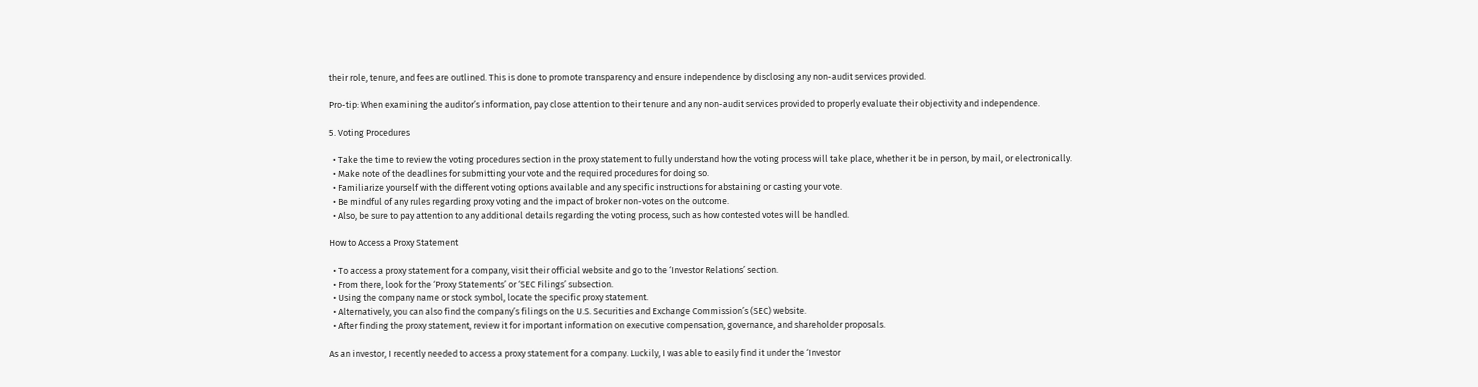their role, tenure, and fees are outlined. This is done to promote transparency and ensure independence by disclosing any non-audit services provided.

Pro-tip: When examining the auditor’s information, pay close attention to their tenure and any non-audit services provided to properly evaluate their objectivity and independence.

5. Voting Procedures

  • Take the time to review the voting procedures section in the proxy statement to fully understand how the voting process will take place, whether it be in person, by mail, or electronically.
  • Make note of the deadlines for submitting your vote and the required procedures for doing so.
  • Familiarize yourself with the different voting options available and any specific instructions for abstaining or casting your vote.
  • Be mindful of any rules regarding proxy voting and the impact of broker non-votes on the outcome.
  • Also, be sure to pay attention to any additional details regarding the voting process, such as how contested votes will be handled.

How to Access a Proxy Statement

  • To access a proxy statement for a company, visit their official website and go to the ‘Investor Relations’ section.
  • From there, look for the ‘Proxy Statements’ or ‘SEC Filings’ subsection.
  • Using the company name or stock symbol, locate the specific proxy statement.
  • Alternatively, you can also find the company’s filings on the U.S. Securities and Exchange Commission’s (SEC) website.
  • After finding the proxy statement, review it for important information on executive compensation, governance, and shareholder proposals.

As an investor, I recently needed to access a proxy statement for a company. Luckily, I was able to easily find it under the ‘Investor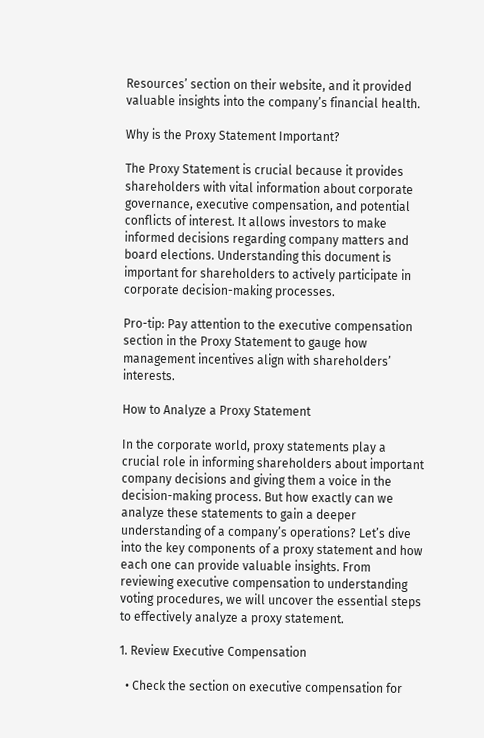Resources’ section on their website, and it provided valuable insights into the company’s financial health.

Why is the Proxy Statement Important?

The Proxy Statement is crucial because it provides shareholders with vital information about corporate governance, executive compensation, and potential conflicts of interest. It allows investors to make informed decisions regarding company matters and board elections. Understanding this document is important for shareholders to actively participate in corporate decision-making processes.

Pro-tip: Pay attention to the executive compensation section in the Proxy Statement to gauge how management incentives align with shareholders’ interests.

How to Analyze a Proxy Statement

In the corporate world, proxy statements play a crucial role in informing shareholders about important company decisions and giving them a voice in the decision-making process. But how exactly can we analyze these statements to gain a deeper understanding of a company’s operations? Let’s dive into the key components of a proxy statement and how each one can provide valuable insights. From reviewing executive compensation to understanding voting procedures, we will uncover the essential steps to effectively analyze a proxy statement.

1. Review Executive Compensation

  • Check the section on executive compensation for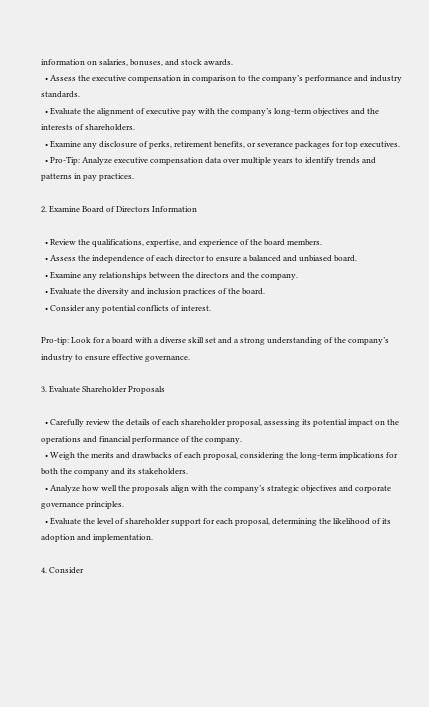information on salaries, bonuses, and stock awards.
  • Assess the executive compensation in comparison to the company’s performance and industry standards.
  • Evaluate the alignment of executive pay with the company’s long-term objectives and the interests of shareholders.
  • Examine any disclosure of perks, retirement benefits, or severance packages for top executives.
  • Pro-Tip: Analyze executive compensation data over multiple years to identify trends and patterns in pay practices.

2. Examine Board of Directors Information

  • Review the qualifications, expertise, and experience of the board members.
  • Assess the independence of each director to ensure a balanced and unbiased board.
  • Examine any relationships between the directors and the company.
  • Evaluate the diversity and inclusion practices of the board.
  • Consider any potential conflicts of interest.

Pro-tip: Look for a board with a diverse skill set and a strong understanding of the company’s industry to ensure effective governance.

3. Evaluate Shareholder Proposals

  • Carefully review the details of each shareholder proposal, assessing its potential impact on the operations and financial performance of the company.
  • Weigh the merits and drawbacks of each proposal, considering the long-term implications for both the company and its stakeholders.
  • Analyze how well the proposals align with the company’s strategic objectives and corporate governance principles.
  • Evaluate the level of shareholder support for each proposal, determining the likelihood of its adoption and implementation.

4. Consider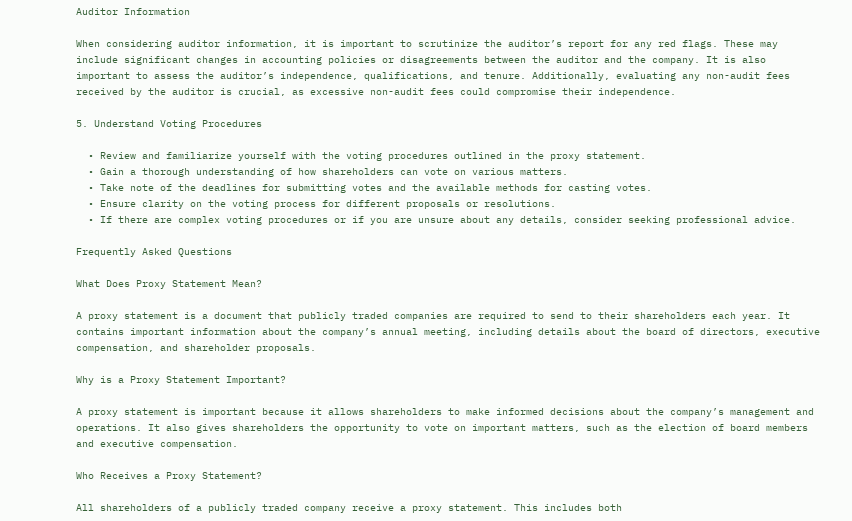Auditor Information

When considering auditor information, it is important to scrutinize the auditor’s report for any red flags. These may include significant changes in accounting policies or disagreements between the auditor and the company. It is also important to assess the auditor’s independence, qualifications, and tenure. Additionally, evaluating any non-audit fees received by the auditor is crucial, as excessive non-audit fees could compromise their independence.

5. Understand Voting Procedures

  • Review and familiarize yourself with the voting procedures outlined in the proxy statement.
  • Gain a thorough understanding of how shareholders can vote on various matters.
  • Take note of the deadlines for submitting votes and the available methods for casting votes.
  • Ensure clarity on the voting process for different proposals or resolutions.
  • If there are complex voting procedures or if you are unsure about any details, consider seeking professional advice.

Frequently Asked Questions

What Does Proxy Statement Mean?

A proxy statement is a document that publicly traded companies are required to send to their shareholders each year. It contains important information about the company’s annual meeting, including details about the board of directors, executive compensation, and shareholder proposals.

Why is a Proxy Statement Important?

A proxy statement is important because it allows shareholders to make informed decisions about the company’s management and operations. It also gives shareholders the opportunity to vote on important matters, such as the election of board members and executive compensation.

Who Receives a Proxy Statement?

All shareholders of a publicly traded company receive a proxy statement. This includes both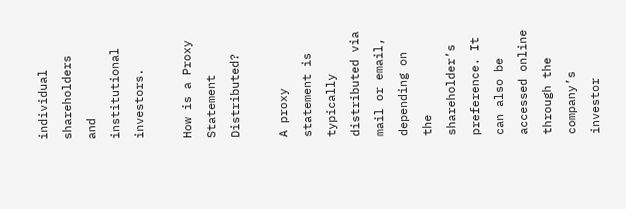individual shareholders and institutional investors.

How is a Proxy Statement Distributed?

A proxy statement is typically distributed via mail or email, depending on the shareholder’s preference. It can also be accessed online through the company’s investor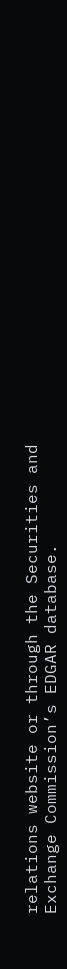relations website or through the Securities and Exchange Commission’s EDGAR database.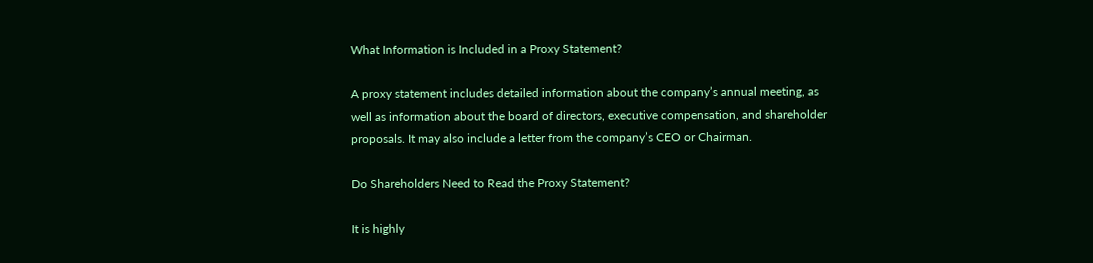What Information is Included in a Proxy Statement?

A proxy statement includes detailed information about the company’s annual meeting, as well as information about the board of directors, executive compensation, and shareholder proposals. It may also include a letter from the company’s CEO or Chairman.

Do Shareholders Need to Read the Proxy Statement?

It is highly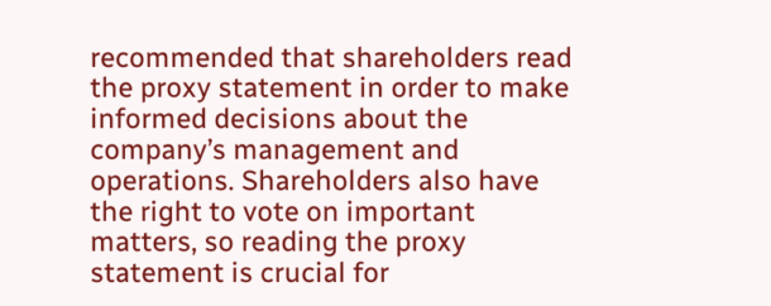recommended that shareholders read the proxy statement in order to make informed decisions about the company’s management and operations. Shareholders also have the right to vote on important matters, so reading the proxy statement is crucial for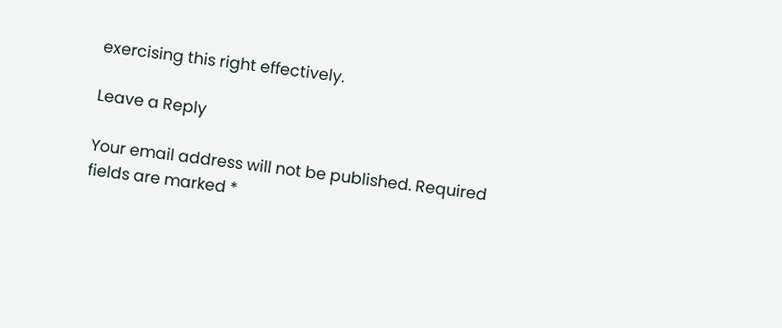exercising this right effectively.

Leave a Reply

Your email address will not be published. Required fields are marked *